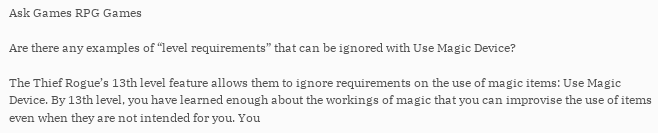Ask Games RPG Games

Are there any examples of “level requirements” that can be ignored with Use Magic Device?

The Thief Rogue’s 13th level feature allows them to ignore requirements on the use of magic items: Use Magic Device. By 13th level, you have learned enough about the workings of magic that you can improvise the use of items even when they are not intended for you. You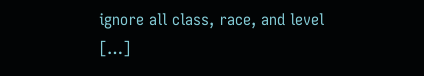ignore all class, race, and level […]